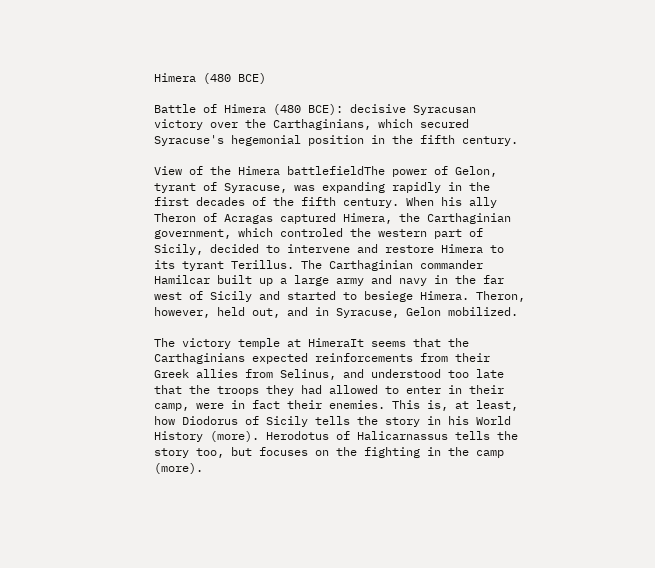Himera (480 BCE)

Battle of Himera (480 BCE): decisive Syracusan victory over the Carthaginians, which secured Syracuse's hegemonial position in the fifth century.

View of the Himera battlefieldThe power of Gelon, tyrant of Syracuse, was expanding rapidly in the first decades of the fifth century. When his ally Theron of Acragas captured Himera, the Carthaginian government, which controled the western part of Sicily, decided to intervene and restore Himera to its tyrant Terillus. The Carthaginian commander Hamilcar built up a large army and navy in the far west of Sicily and started to besiege Himera. Theron, however, held out, and in Syracuse, Gelon mobilized.

The victory temple at HimeraIt seems that the Carthaginians expected reinforcements from their Greek allies from Selinus, and understood too late that the troops they had allowed to enter in their camp, were in fact their enemies. This is, at least, how Diodorus of Sicily tells the story in his World History (more). Herodotus of Halicarnassus tells the story too, but focuses on the fighting in the camp (more).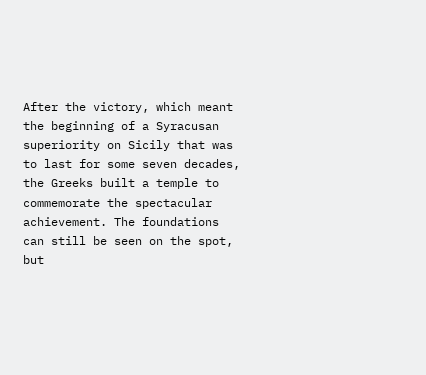After the victory, which meant the beginning of a Syracusan superiority on Sicily that was to last for some seven decades, the Greeks built a temple to commemorate the spectacular achievement. The foundations can still be seen on the spot, but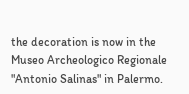the decoration is now in the Museo Archeologico Regionale "Antonio Salinas" in Palermo.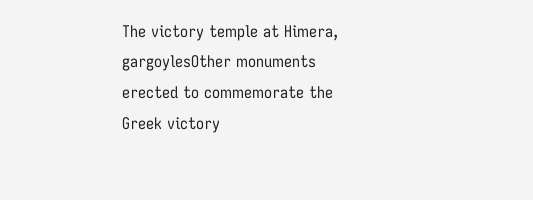The victory temple at Himera, gargoylesOther monuments erected to commemorate the Greek victory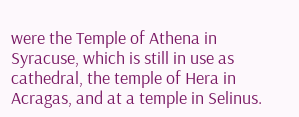were the Temple of Athena in Syracuse, which is still in use as cathedral, the temple of Hera in Acragas, and at a temple in Selinus.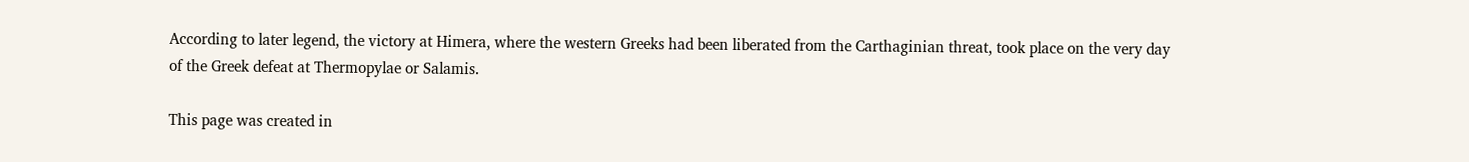According to later legend, the victory at Himera, where the western Greeks had been liberated from the Carthaginian threat, took place on the very day of the Greek defeat at Thermopylae or Salamis.

This page was created in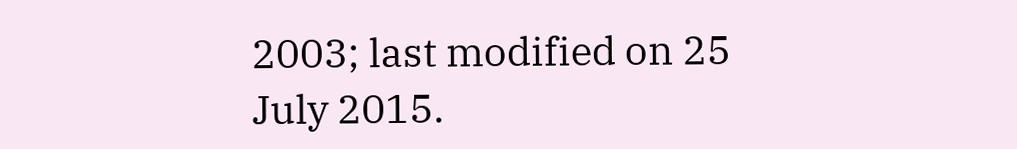2003; last modified on 25 July 2015.